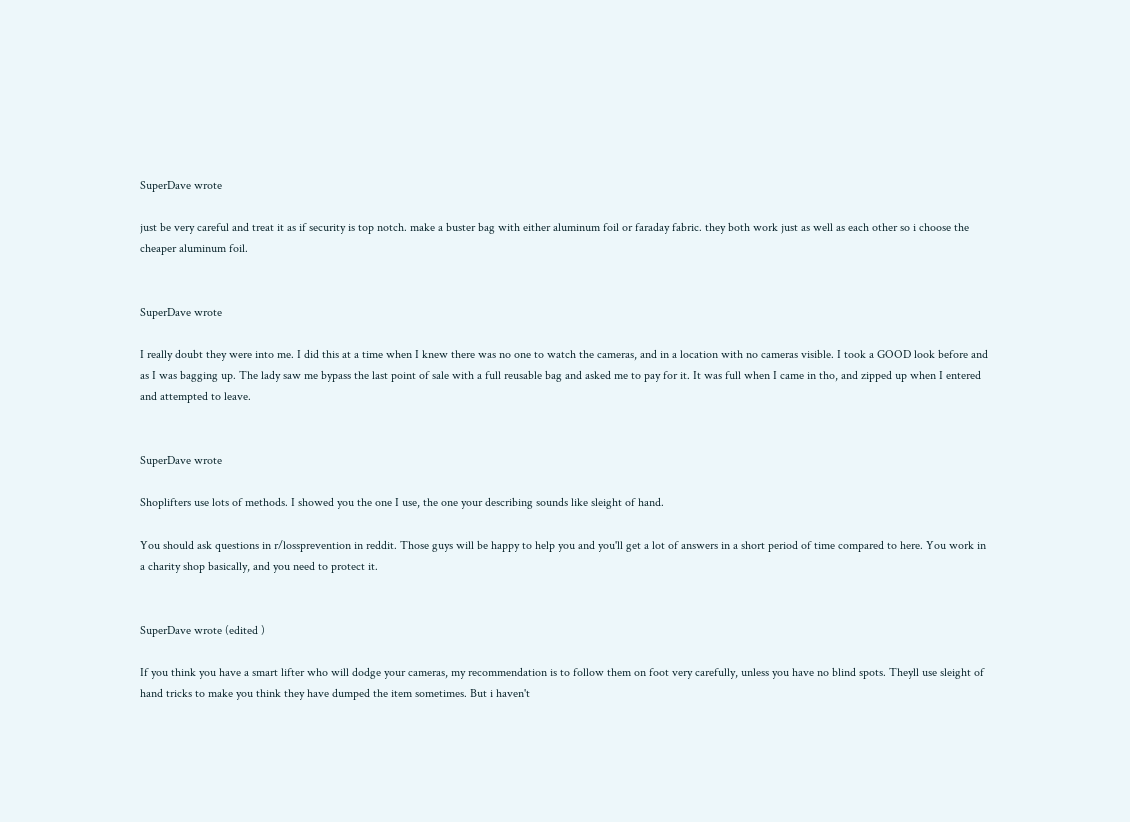SuperDave wrote

just be very careful and treat it as if security is top notch. make a buster bag with either aluminum foil or faraday fabric. they both work just as well as each other so i choose the cheaper aluminum foil.


SuperDave wrote

I really doubt they were into me. I did this at a time when I knew there was no one to watch the cameras, and in a location with no cameras visible. I took a GOOD look before and as I was bagging up. The lady saw me bypass the last point of sale with a full reusable bag and asked me to pay for it. It was full when I came in tho, and zipped up when I entered and attempted to leave.


SuperDave wrote

Shoplifters use lots of methods. I showed you the one I use, the one your describing sounds like sleight of hand.

You should ask questions in r/lossprevention in reddit. Those guys will be happy to help you and you'll get a lot of answers in a short period of time compared to here. You work in a charity shop basically, and you need to protect it.


SuperDave wrote (edited )

If you think you have a smart lifter who will dodge your cameras, my recommendation is to follow them on foot very carefully, unless you have no blind spots. Theyll use sleight of hand tricks to make you think they have dumped the item sometimes. But i haven't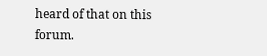heard of that on this forum.